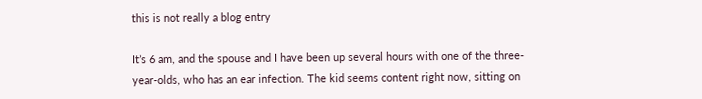this is not really a blog entry

It’s 6 am, and the spouse and I have been up several hours with one of the three-year-olds, who has an ear infection. The kid seems content right now, sitting on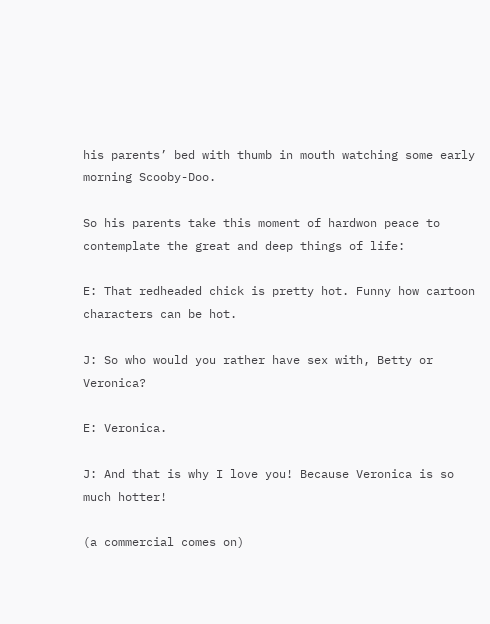his parents’ bed with thumb in mouth watching some early morning Scooby-Doo.

So his parents take this moment of hardwon peace to contemplate the great and deep things of life:

E: That redheaded chick is pretty hot. Funny how cartoon characters can be hot.

J: So who would you rather have sex with, Betty or Veronica?

E: Veronica.

J: And that is why I love you! Because Veronica is so much hotter!

(a commercial comes on)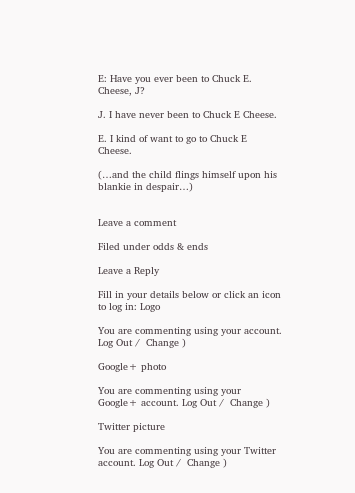E: Have you ever been to Chuck E. Cheese, J?

J. I have never been to Chuck E Cheese.

E. I kind of want to go to Chuck E Cheese.

(…and the child flings himself upon his blankie in despair…)


Leave a comment

Filed under odds & ends

Leave a Reply

Fill in your details below or click an icon to log in: Logo

You are commenting using your account. Log Out /  Change )

Google+ photo

You are commenting using your Google+ account. Log Out /  Change )

Twitter picture

You are commenting using your Twitter account. Log Out /  Change )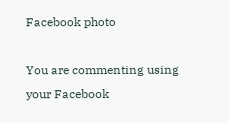Facebook photo

You are commenting using your Facebook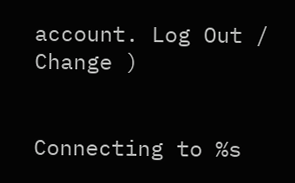account. Log Out /  Change )


Connecting to %s